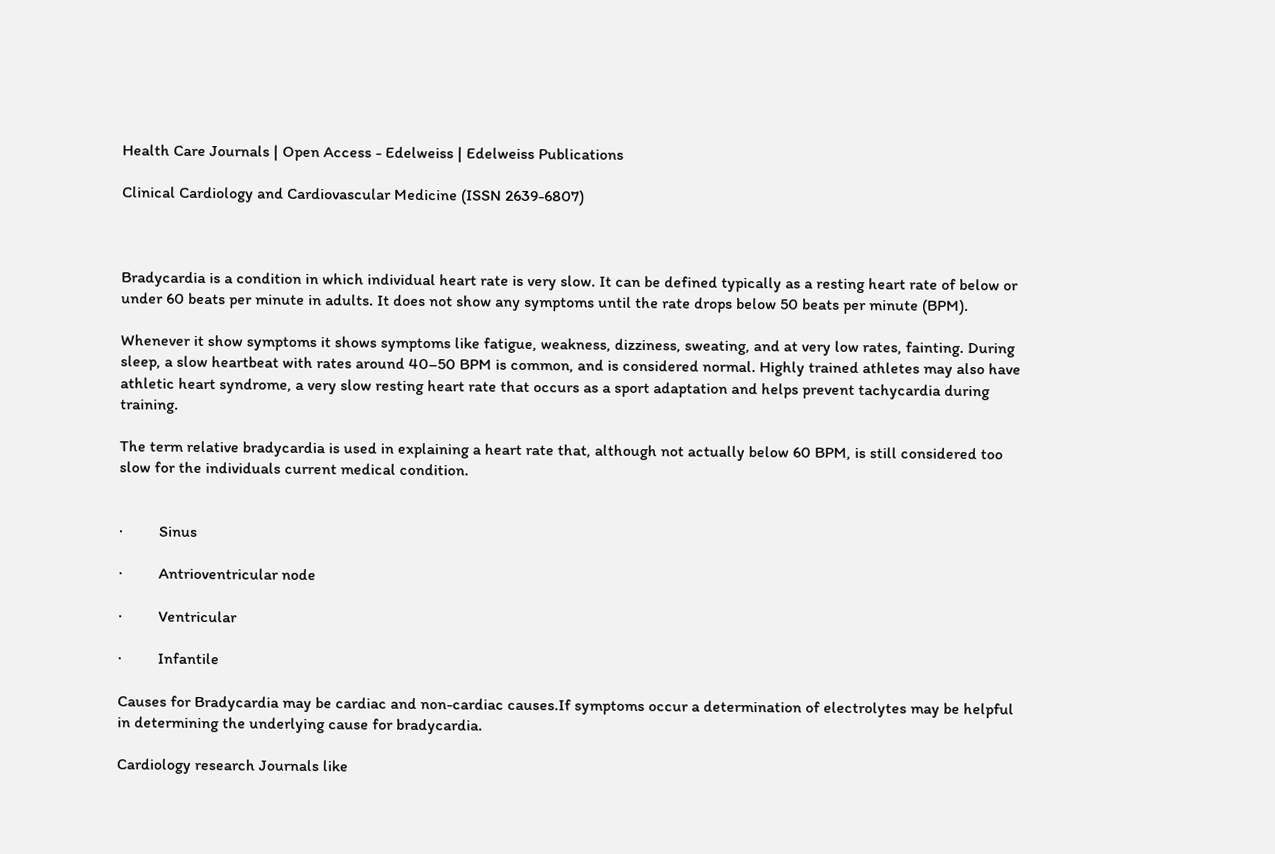Health Care Journals | Open Access - Edelweiss | Edelweiss Publications

Clinical Cardiology and Cardiovascular Medicine (ISSN 2639-6807)



Bradycardia is a condition in which individual heart rate is very slow. It can be defined typically as a resting heart rate of below or under 60 beats per minute in adults. It does not show any symptoms until the rate drops below 50 beats per minute (BPM).

Whenever it show symptoms it shows symptoms like fatigue, weakness, dizziness, sweating, and at very low rates, fainting. During sleep, a slow heartbeat with rates around 40–50 BPM is common, and is considered normal. Highly trained athletes may also have athletic heart syndrome, a very slow resting heart rate that occurs as a sport adaptation and helps prevent tachycardia during training.

The term relative bradycardia is used in explaining a heart rate that, although not actually below 60 BPM, is still considered too slow for the individuals current medical condition.


·         Sinus

·         Antrioventricular node

·         Ventricular

·         Infantile

Causes for Bradycardia may be cardiac and non-cardiac causes.If symptoms occur a determination of electrolytes may be helpful in determining the underlying cause for bradycardia.

Cardiology research Journals like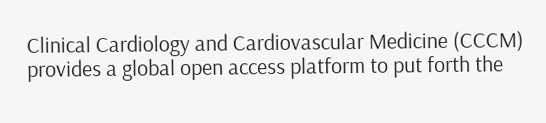Clinical Cardiology and Cardiovascular Medicine (CCCM) provides a global open access platform to put forth the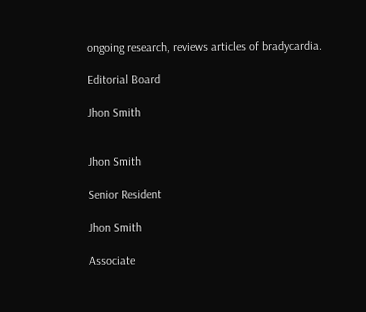ongoing research, reviews articles of bradycardia.

Editorial Board

Jhon Smith


Jhon Smith

Senior Resident

Jhon Smith

Associate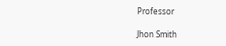Professor

Jhon Smith